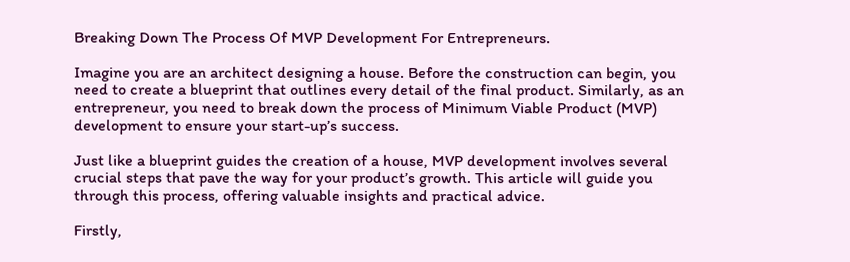Breaking Down The Process Of MVP Development For Entrepreneurs.

Imagine you are an architect designing a house. Before the construction can begin, you need to create a blueprint that outlines every detail of the final product. Similarly, as an entrepreneur, you need to break down the process of Minimum Viable Product (MVP) development to ensure your start-up’s success.

Just like a blueprint guides the creation of a house, MVP development involves several crucial steps that pave the way for your product’s growth. This article will guide you through this process, offering valuable insights and practical advice.

Firstly,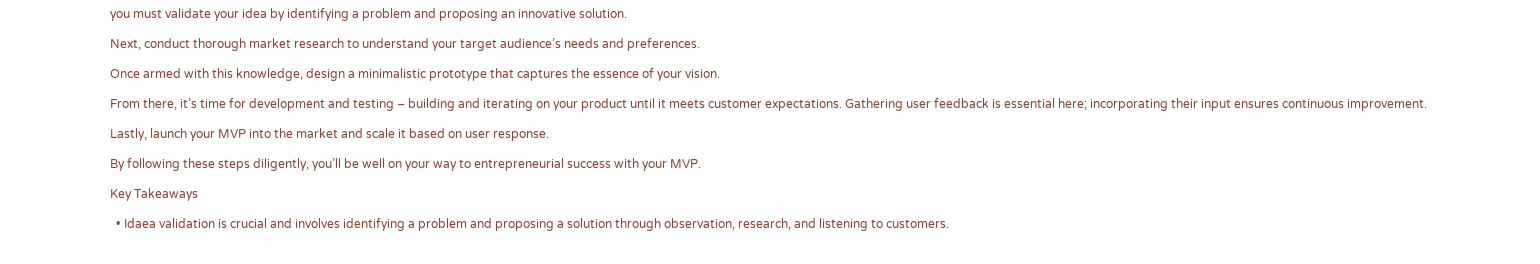you must validate your idea by identifying a problem and proposing an innovative solution.

Next, conduct thorough market research to understand your target audience’s needs and preferences.

Once armed with this knowledge, design a minimalistic prototype that captures the essence of your vision.

From there, it’s time for development and testing – building and iterating on your product until it meets customer expectations. Gathering user feedback is essential here; incorporating their input ensures continuous improvement.

Lastly, launch your MVP into the market and scale it based on user response.

By following these steps diligently, you’ll be well on your way to entrepreneurial success with your MVP.

Key Takeaways

  • Idaea validation is crucial and involves identifying a problem and proposing a solution through observation, research, and listening to customers.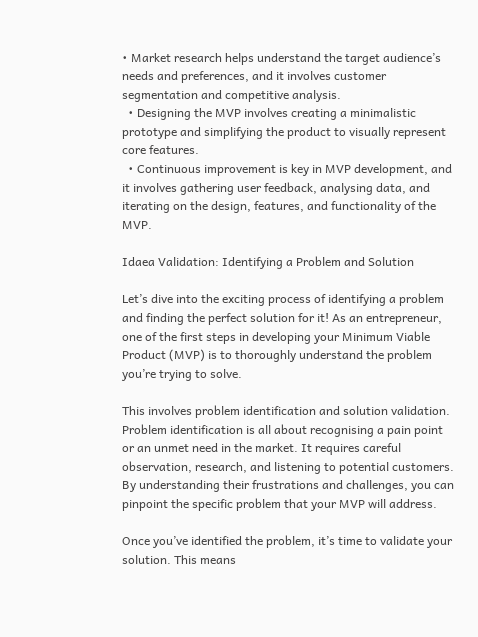• Market research helps understand the target audience’s needs and preferences, and it involves customer segmentation and competitive analysis.
  • Designing the MVP involves creating a minimalistic prototype and simplifying the product to visually represent core features.
  • Continuous improvement is key in MVP development, and it involves gathering user feedback, analysing data, and iterating on the design, features, and functionality of the MVP.

Idaea Validation: Identifying a Problem and Solution

Let’s dive into the exciting process of identifying a problem and finding the perfect solution for it! As an entrepreneur, one of the first steps in developing your Minimum Viable Product (MVP) is to thoroughly understand the problem you’re trying to solve.

This involves problem identification and solution validation. Problem identification is all about recognising a pain point or an unmet need in the market. It requires careful observation, research, and listening to potential customers. By understanding their frustrations and challenges, you can pinpoint the specific problem that your MVP will address.

Once you’ve identified the problem, it’s time to validate your solution. This means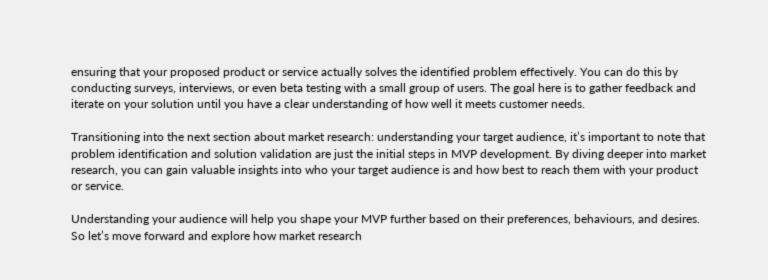ensuring that your proposed product or service actually solves the identified problem effectively. You can do this by conducting surveys, interviews, or even beta testing with a small group of users. The goal here is to gather feedback and iterate on your solution until you have a clear understanding of how well it meets customer needs.

Transitioning into the next section about market research: understanding your target audience, it’s important to note that problem identification and solution validation are just the initial steps in MVP development. By diving deeper into market research, you can gain valuable insights into who your target audience is and how best to reach them with your product or service.

Understanding your audience will help you shape your MVP further based on their preferences, behaviours, and desires. So let’s move forward and explore how market research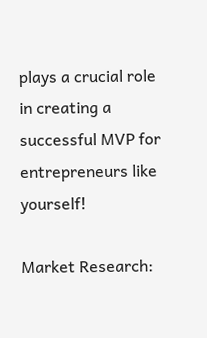plays a crucial role in creating a successful MVP for entrepreneurs like yourself!

Market Research: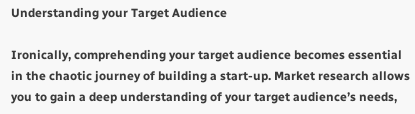Understanding your Target Audience

Ironically, comprehending your target audience becomes essential in the chaotic journey of building a start-up. Market research allows you to gain a deep understanding of your target audience’s needs,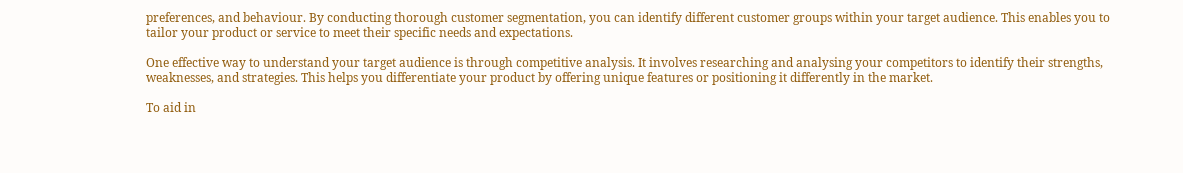preferences, and behaviour. By conducting thorough customer segmentation, you can identify different customer groups within your target audience. This enables you to tailor your product or service to meet their specific needs and expectations.

One effective way to understand your target audience is through competitive analysis. It involves researching and analysing your competitors to identify their strengths, weaknesses, and strategies. This helps you differentiate your product by offering unique features or positioning it differently in the market.

To aid in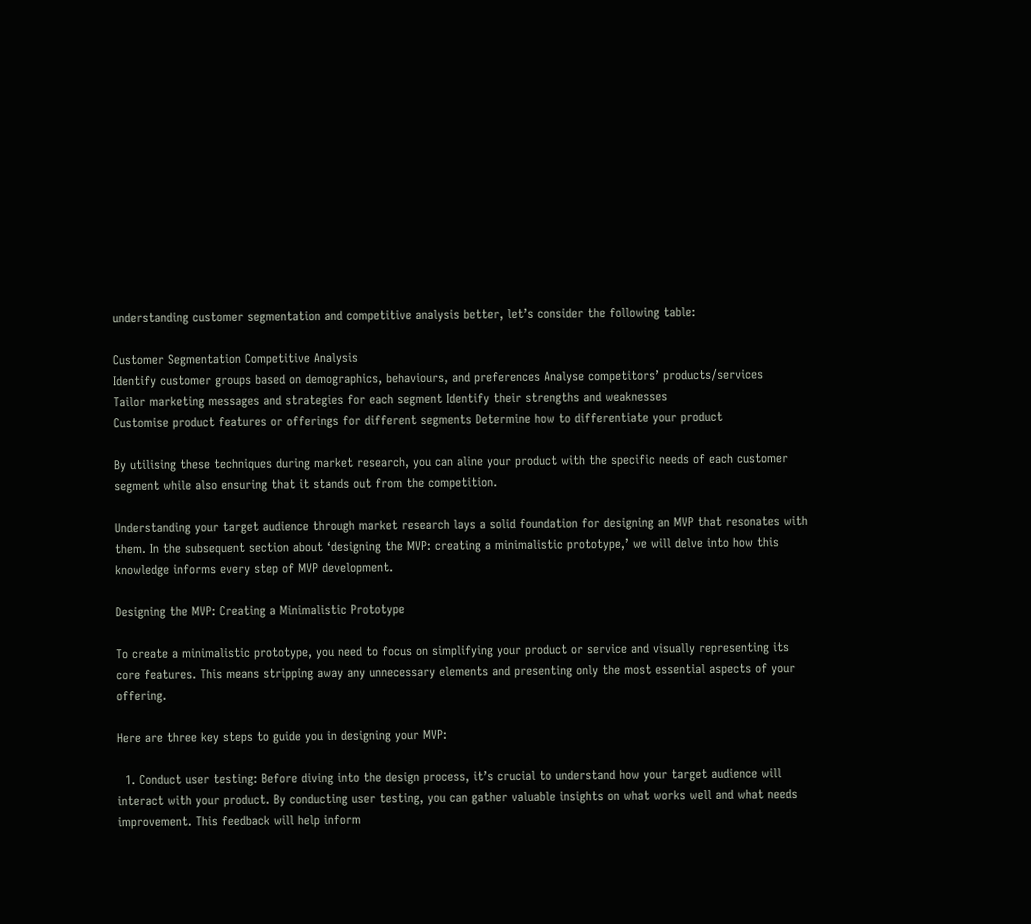understanding customer segmentation and competitive analysis better, let’s consider the following table:

Customer Segmentation Competitive Analysis
Identify customer groups based on demographics, behaviours, and preferences Analyse competitors’ products/services
Tailor marketing messages and strategies for each segment Identify their strengths and weaknesses
Customise product features or offerings for different segments Determine how to differentiate your product

By utilising these techniques during market research, you can aline your product with the specific needs of each customer segment while also ensuring that it stands out from the competition.

Understanding your target audience through market research lays a solid foundation for designing an MVP that resonates with them. In the subsequent section about ‘designing the MVP: creating a minimalistic prototype,’ we will delve into how this knowledge informs every step of MVP development.

Designing the MVP: Creating a Minimalistic Prototype

To create a minimalistic prototype, you need to focus on simplifying your product or service and visually representing its core features. This means stripping away any unnecessary elements and presenting only the most essential aspects of your offering.

Here are three key steps to guide you in designing your MVP:

  1. Conduct user testing: Before diving into the design process, it’s crucial to understand how your target audience will interact with your product. By conducting user testing, you can gather valuable insights on what works well and what needs improvement. This feedback will help inform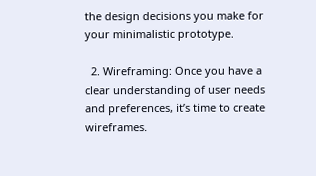the design decisions you make for your minimalistic prototype.

  2. Wireframing: Once you have a clear understanding of user needs and preferences, it’s time to create wireframes.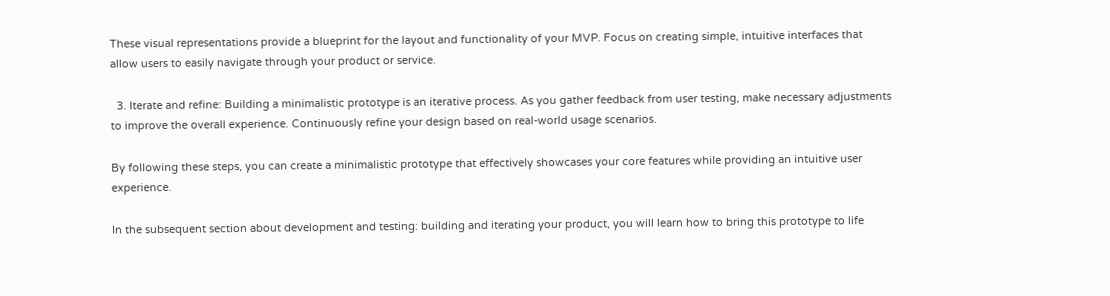These visual representations provide a blueprint for the layout and functionality of your MVP. Focus on creating simple, intuitive interfaces that allow users to easily navigate through your product or service.

  3. Iterate and refine: Building a minimalistic prototype is an iterative process. As you gather feedback from user testing, make necessary adjustments to improve the overall experience. Continuously refine your design based on real-world usage scenarios.

By following these steps, you can create a minimalistic prototype that effectively showcases your core features while providing an intuitive user experience.

In the subsequent section about development and testing: building and iterating your product, you will learn how to bring this prototype to life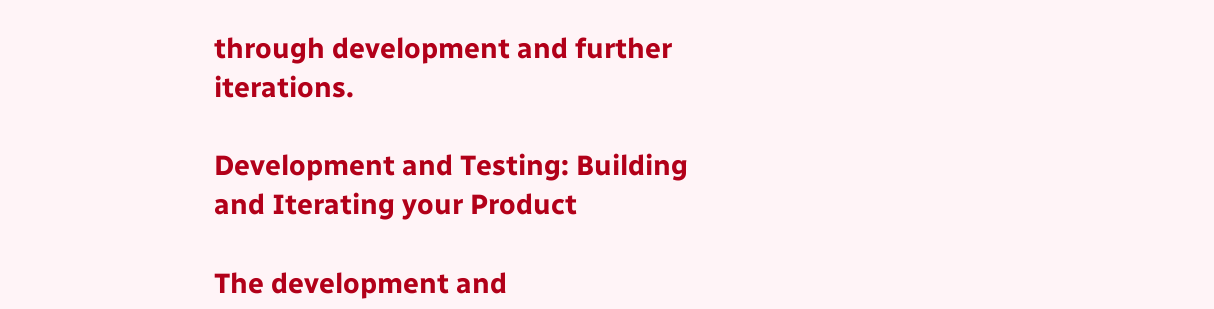through development and further iterations.

Development and Testing: Building and Iterating your Product

The development and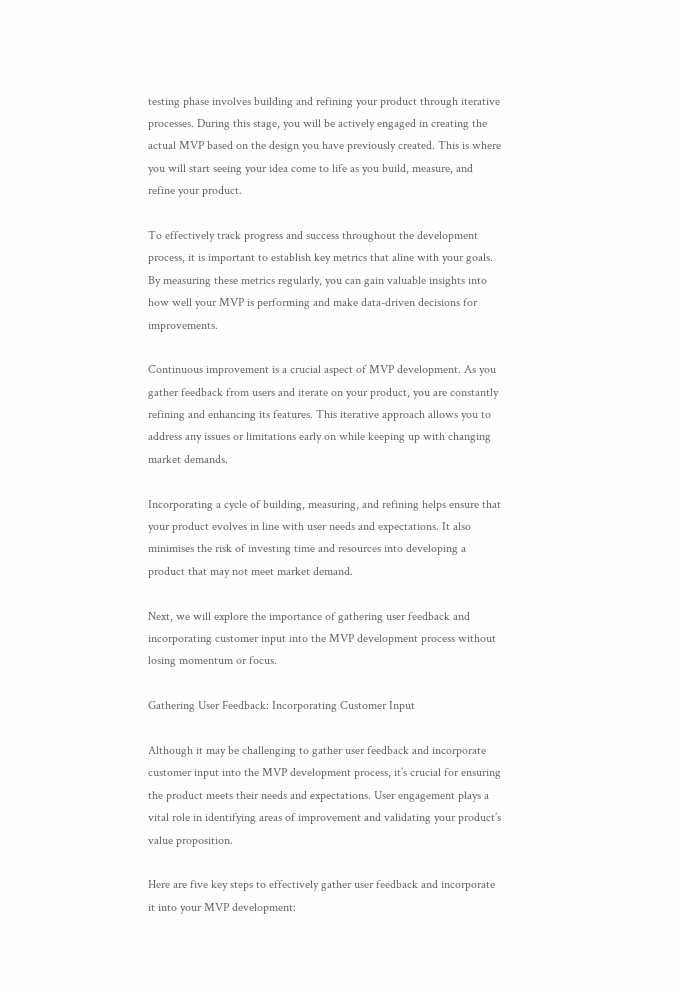testing phase involves building and refining your product through iterative processes. During this stage, you will be actively engaged in creating the actual MVP based on the design you have previously created. This is where you will start seeing your idea come to life as you build, measure, and refine your product.

To effectively track progress and success throughout the development process, it is important to establish key metrics that aline with your goals. By measuring these metrics regularly, you can gain valuable insights into how well your MVP is performing and make data-driven decisions for improvements.

Continuous improvement is a crucial aspect of MVP development. As you gather feedback from users and iterate on your product, you are constantly refining and enhancing its features. This iterative approach allows you to address any issues or limitations early on while keeping up with changing market demands.

Incorporating a cycle of building, measuring, and refining helps ensure that your product evolves in line with user needs and expectations. It also minimises the risk of investing time and resources into developing a product that may not meet market demand.

Next, we will explore the importance of gathering user feedback and incorporating customer input into the MVP development process without losing momentum or focus.

Gathering User Feedback: Incorporating Customer Input

Although it may be challenging to gather user feedback and incorporate customer input into the MVP development process, it’s crucial for ensuring the product meets their needs and expectations. User engagement plays a vital role in identifying areas of improvement and validating your product’s value proposition.

Here are five key steps to effectively gather user feedback and incorporate it into your MVP development: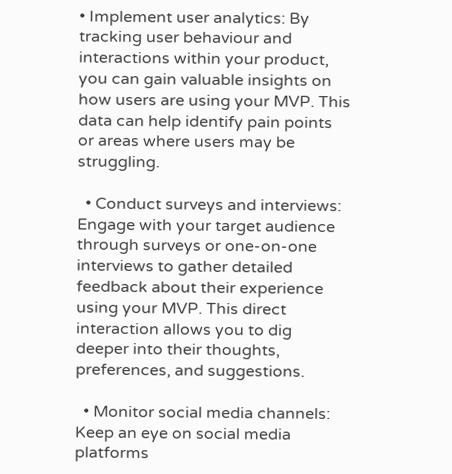• Implement user analytics: By tracking user behaviour and interactions within your product, you can gain valuable insights on how users are using your MVP. This data can help identify pain points or areas where users may be struggling.

  • Conduct surveys and interviews: Engage with your target audience through surveys or one-on-one interviews to gather detailed feedback about their experience using your MVP. This direct interaction allows you to dig deeper into their thoughts, preferences, and suggestions.

  • Monitor social media channels: Keep an eye on social media platforms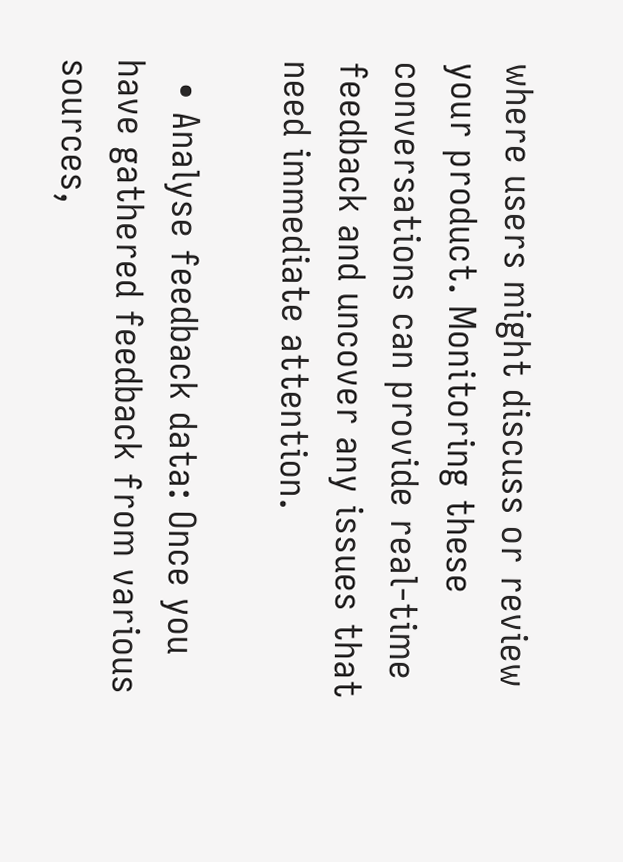where users might discuss or review your product. Monitoring these conversations can provide real-time feedback and uncover any issues that need immediate attention.

  • Analyse feedback data: Once you have gathered feedback from various sources,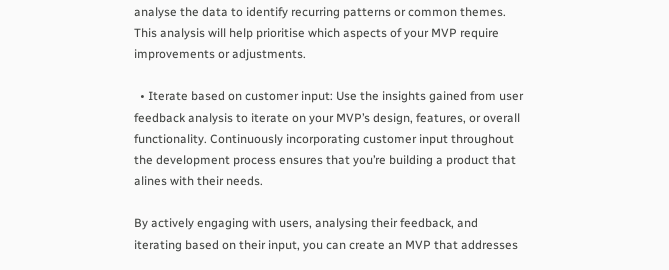analyse the data to identify recurring patterns or common themes. This analysis will help prioritise which aspects of your MVP require improvements or adjustments.

  • Iterate based on customer input: Use the insights gained from user feedback analysis to iterate on your MVP’s design, features, or overall functionality. Continuously incorporating customer input throughout the development process ensures that you’re building a product that alines with their needs.

By actively engaging with users, analysing their feedback, and iterating based on their input, you can create an MVP that addresses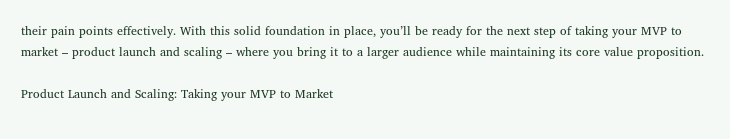their pain points effectively. With this solid foundation in place, you’ll be ready for the next step of taking your MVP to market – product launch and scaling – where you bring it to a larger audience while maintaining its core value proposition.

Product Launch and Scaling: Taking your MVP to Market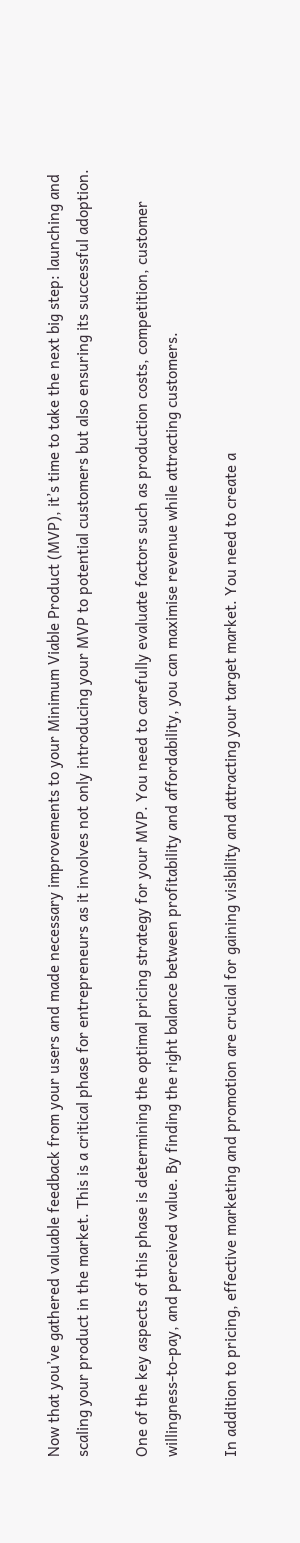Now that you’ve gathered valuable feedback from your users and made necessary improvements to your Minimum Viable Product (MVP), it’s time to take the next big step: launching and scaling your product in the market. This is a critical phase for entrepreneurs as it involves not only introducing your MVP to potential customers but also ensuring its successful adoption.

One of the key aspects of this phase is determining the optimal pricing strategy for your MVP. You need to carefully evaluate factors such as production costs, competition, customer willingness-to-pay, and perceived value. By finding the right balance between profitability and affordability, you can maximise revenue while attracting customers.

In addition to pricing, effective marketing and promotion are crucial for gaining visibility and attracting your target market. You need to create a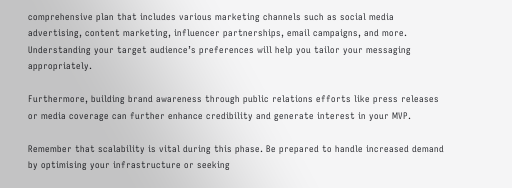comprehensive plan that includes various marketing channels such as social media advertising, content marketing, influencer partnerships, email campaigns, and more. Understanding your target audience’s preferences will help you tailor your messaging appropriately.

Furthermore, building brand awareness through public relations efforts like press releases or media coverage can further enhance credibility and generate interest in your MVP.

Remember that scalability is vital during this phase. Be prepared to handle increased demand by optimising your infrastructure or seeking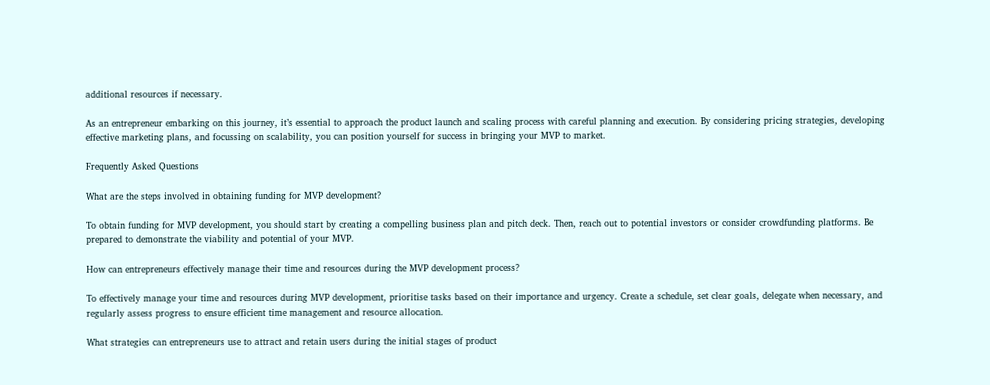additional resources if necessary.

As an entrepreneur embarking on this journey, it’s essential to approach the product launch and scaling process with careful planning and execution. By considering pricing strategies, developing effective marketing plans, and focussing on scalability, you can position yourself for success in bringing your MVP to market.

Frequently Asked Questions

What are the steps involved in obtaining funding for MVP development?

To obtain funding for MVP development, you should start by creating a compelling business plan and pitch deck. Then, reach out to potential investors or consider crowdfunding platforms. Be prepared to demonstrate the viability and potential of your MVP.

How can entrepreneurs effectively manage their time and resources during the MVP development process?

To effectively manage your time and resources during MVP development, prioritise tasks based on their importance and urgency. Create a schedule, set clear goals, delegate when necessary, and regularly assess progress to ensure efficient time management and resource allocation.

What strategies can entrepreneurs use to attract and retain users during the initial stages of product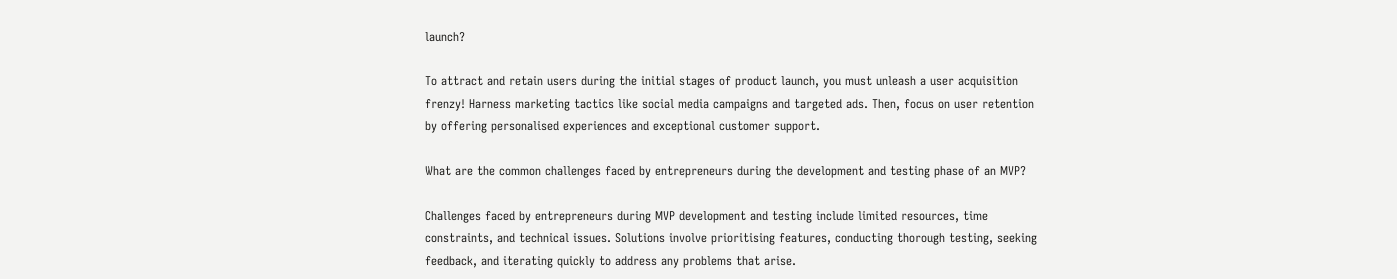launch?

To attract and retain users during the initial stages of product launch, you must unleash a user acquisition frenzy! Harness marketing tactics like social media campaigns and targeted ads. Then, focus on user retention by offering personalised experiences and exceptional customer support.

What are the common challenges faced by entrepreneurs during the development and testing phase of an MVP?

Challenges faced by entrepreneurs during MVP development and testing include limited resources, time constraints, and technical issues. Solutions involve prioritising features, conducting thorough testing, seeking feedback, and iterating quickly to address any problems that arise.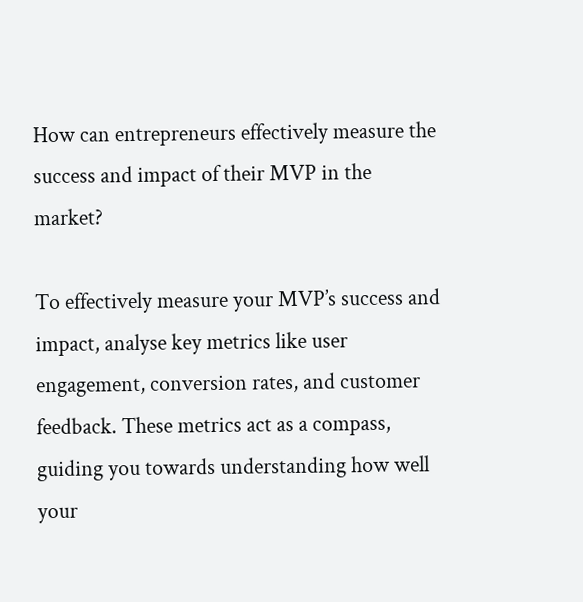How can entrepreneurs effectively measure the success and impact of their MVP in the market?

To effectively measure your MVP’s success and impact, analyse key metrics like user engagement, conversion rates, and customer feedback. These metrics act as a compass, guiding you towards understanding how well your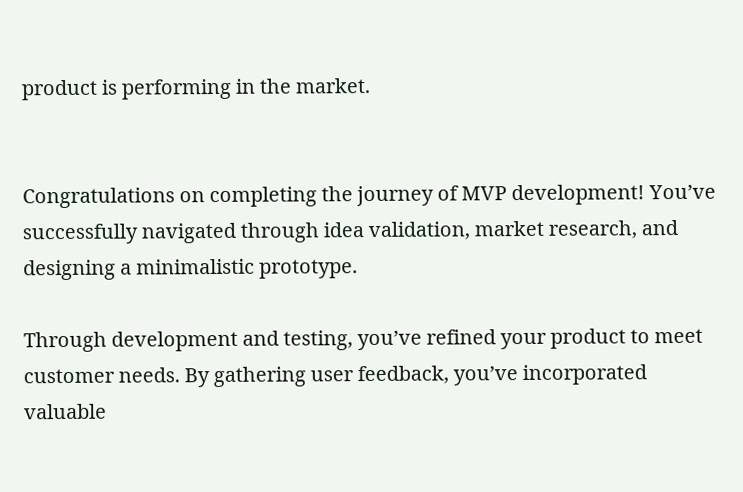product is performing in the market.


Congratulations on completing the journey of MVP development! You’ve successfully navigated through idea validation, market research, and designing a minimalistic prototype.

Through development and testing, you’ve refined your product to meet customer needs. By gathering user feedback, you’ve incorporated valuable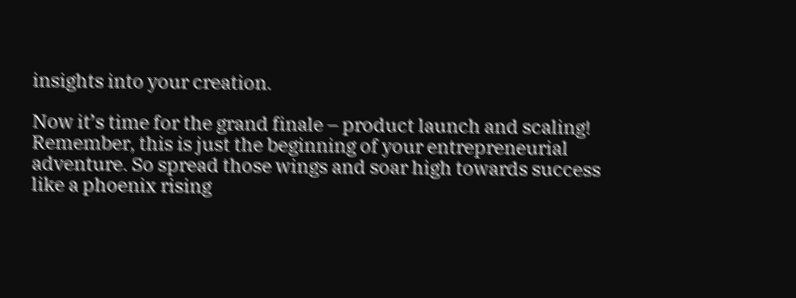insights into your creation.

Now it’s time for the grand finale – product launch and scaling! Remember, this is just the beginning of your entrepreneurial adventure. So spread those wings and soar high towards success like a phoenix rising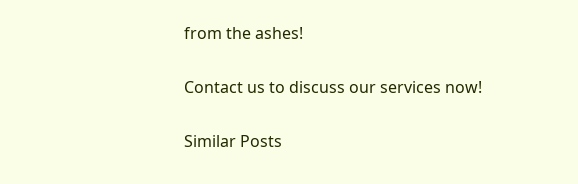from the ashes!

Contact us to discuss our services now!

Similar Posts